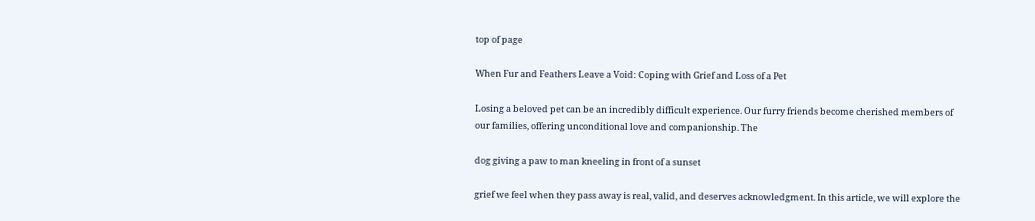top of page

When Fur and Feathers Leave a Void: Coping with Grief and Loss of a Pet

Losing a beloved pet can be an incredibly difficult experience. Our furry friends become cherished members of our families, offering unconditional love and companionship. The

dog giving a paw to man kneeling in front of a sunset

grief we feel when they pass away is real, valid, and deserves acknowledgment. In this article, we will explore the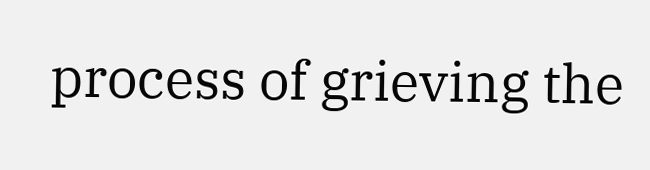process of grieving the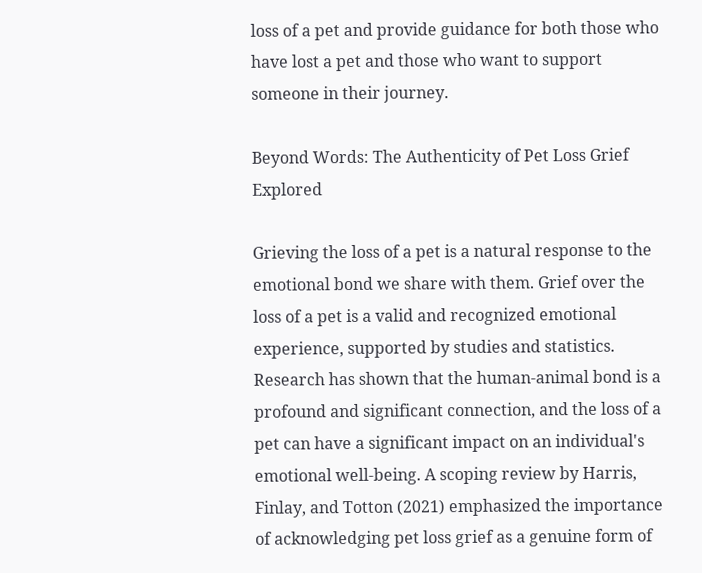loss of a pet and provide guidance for both those who have lost a pet and those who want to support someone in their journey.

Beyond Words: The Authenticity of Pet Loss Grief Explored

Grieving the loss of a pet is a natural response to the emotional bond we share with them. Grief over the loss of a pet is a valid and recognized emotional experience, supported by studies and statistics. Research has shown that the human-animal bond is a profound and significant connection, and the loss of a pet can have a significant impact on an individual's emotional well-being. A scoping review by Harris, Finlay, and Totton (2021) emphasized the importance of acknowledging pet loss grief as a genuine form of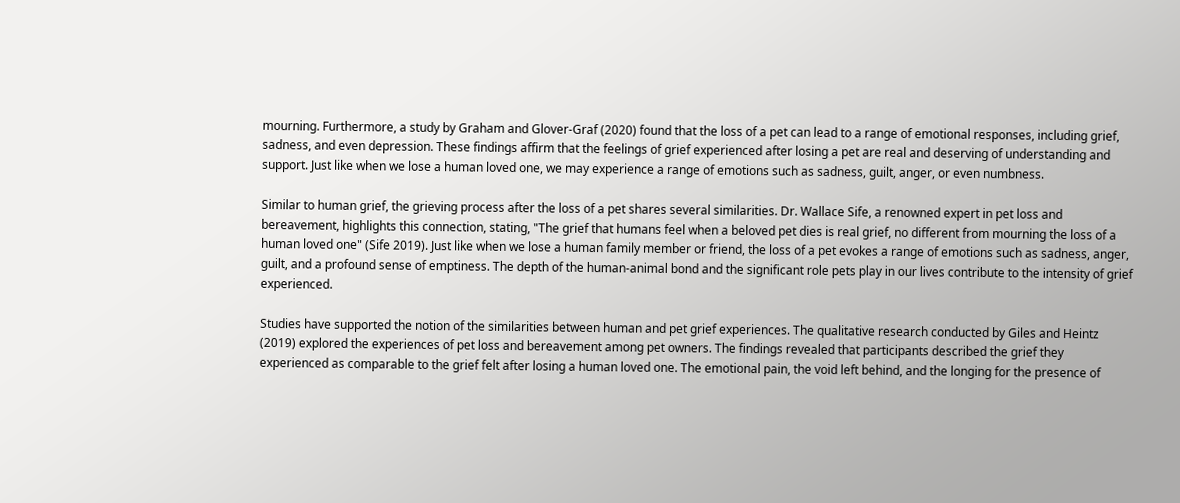mourning. Furthermore, a study by Graham and Glover-Graf (2020) found that the loss of a pet can lead to a range of emotional responses, including grief, sadness, and even depression. These findings affirm that the feelings of grief experienced after losing a pet are real and deserving of understanding and support. Just like when we lose a human loved one, we may experience a range of emotions such as sadness, guilt, anger, or even numbness.

Similar to human grief, the grieving process after the loss of a pet shares several similarities. Dr. Wallace Sife, a renowned expert in pet loss and bereavement, highlights this connection, stating, "The grief that humans feel when a beloved pet dies is real grief, no different from mourning the loss of a human loved one" (Sife 2019). Just like when we lose a human family member or friend, the loss of a pet evokes a range of emotions such as sadness, anger, guilt, and a profound sense of emptiness. The depth of the human-animal bond and the significant role pets play in our lives contribute to the intensity of grief experienced.

Studies have supported the notion of the similarities between human and pet grief experiences. The qualitative research conducted by Giles and Heintz (2019) explored the experiences of pet loss and bereavement among pet owners. The findings revealed that participants described the grief they experienced as comparable to the grief felt after losing a human loved one. The emotional pain, the void left behind, and the longing for the presence of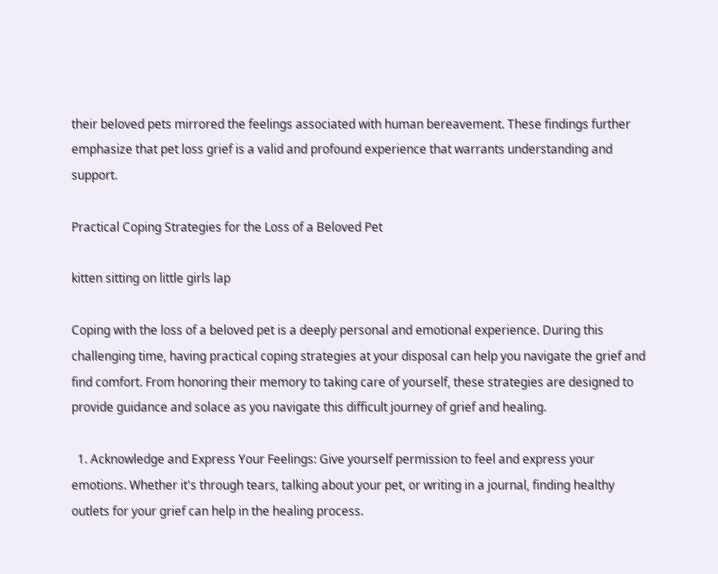their beloved pets mirrored the feelings associated with human bereavement. These findings further emphasize that pet loss grief is a valid and profound experience that warrants understanding and support.

Practical Coping Strategies for the Loss of a Beloved Pet

kitten sitting on little girls lap

Coping with the loss of a beloved pet is a deeply personal and emotional experience. During this challenging time, having practical coping strategies at your disposal can help you navigate the grief and find comfort. From honoring their memory to taking care of yourself, these strategies are designed to provide guidance and solace as you navigate this difficult journey of grief and healing.

  1. Acknowledge and Express Your Feelings: Give yourself permission to feel and express your emotions. Whether it's through tears, talking about your pet, or writing in a journal, finding healthy outlets for your grief can help in the healing process.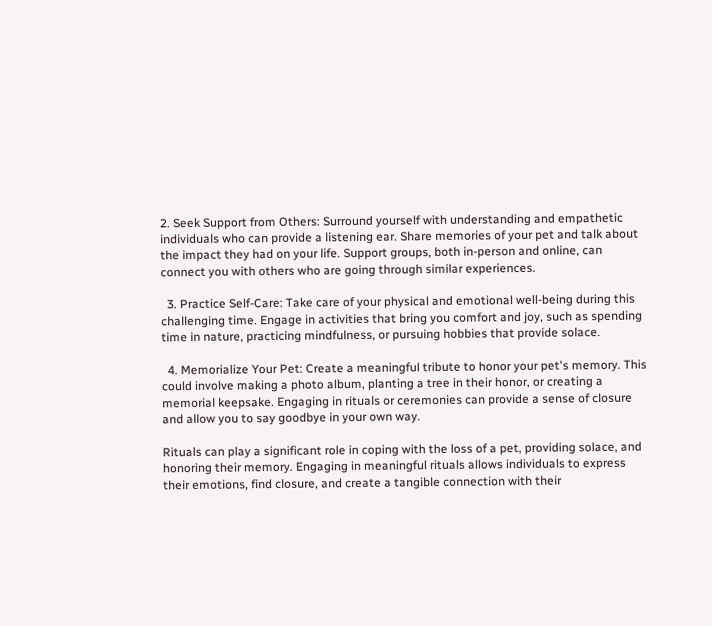2. Seek Support from Others: Surround yourself with understanding and empathetic individuals who can provide a listening ear. Share memories of your pet and talk about the impact they had on your life. Support groups, both in-person and online, can connect you with others who are going through similar experiences.

  3. Practice Self-Care: Take care of your physical and emotional well-being during this challenging time. Engage in activities that bring you comfort and joy, such as spending time in nature, practicing mindfulness, or pursuing hobbies that provide solace.

  4. Memorialize Your Pet: Create a meaningful tribute to honor your pet's memory. This could involve making a photo album, planting a tree in their honor, or creating a memorial keepsake. Engaging in rituals or ceremonies can provide a sense of closure and allow you to say goodbye in your own way.

Rituals can play a significant role in coping with the loss of a pet, providing solace, and honoring their memory. Engaging in meaningful rituals allows individuals to express their emotions, find closure, and create a tangible connection with their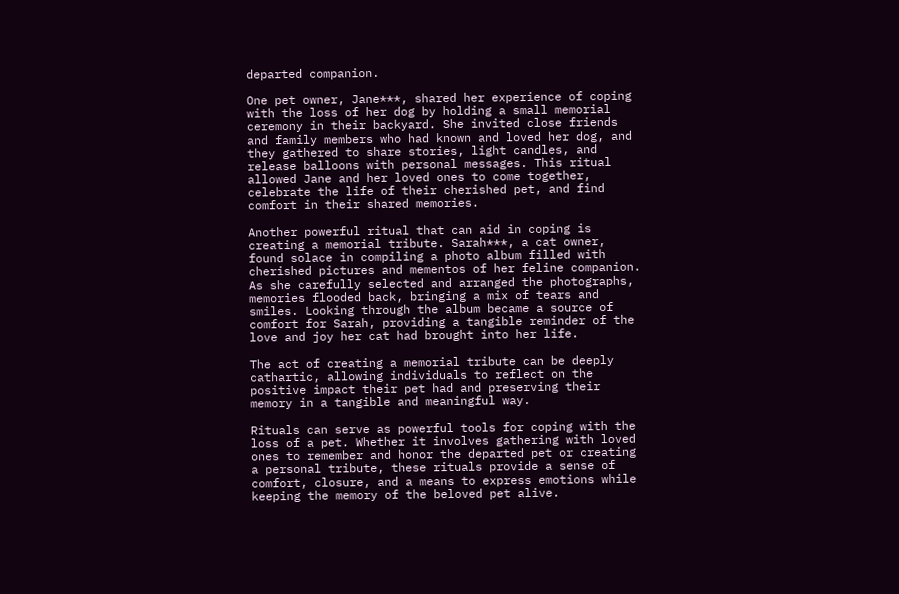departed companion.

One pet owner, Jane***, shared her experience of coping with the loss of her dog by holding a small memorial ceremony in their backyard. She invited close friends and family members who had known and loved her dog, and they gathered to share stories, light candles, and release balloons with personal messages. This ritual allowed Jane and her loved ones to come together, celebrate the life of their cherished pet, and find comfort in their shared memories.

Another powerful ritual that can aid in coping is creating a memorial tribute. Sarah***, a cat owner, found solace in compiling a photo album filled with cherished pictures and mementos of her feline companion. As she carefully selected and arranged the photographs, memories flooded back, bringing a mix of tears and smiles. Looking through the album became a source of comfort for Sarah, providing a tangible reminder of the love and joy her cat had brought into her life.

The act of creating a memorial tribute can be deeply cathartic, allowing individuals to reflect on the positive impact their pet had and preserving their memory in a tangible and meaningful way.

Rituals can serve as powerful tools for coping with the loss of a pet. Whether it involves gathering with loved ones to remember and honor the departed pet or creating a personal tribute, these rituals provide a sense of comfort, closure, and a means to express emotions while keeping the memory of the beloved pet alive.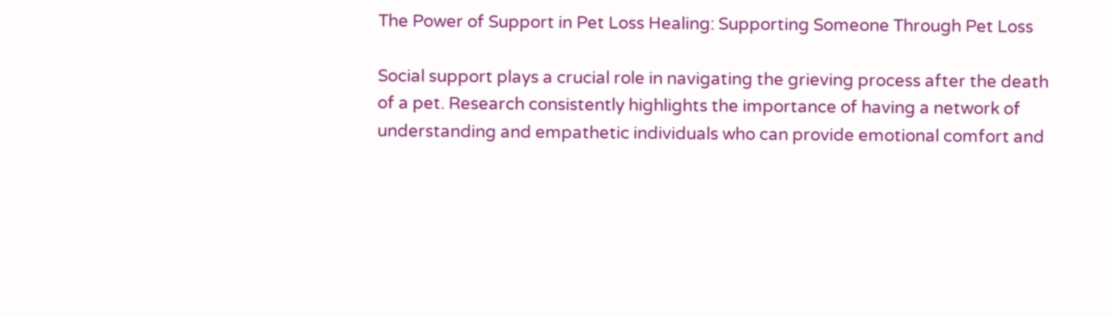The Power of Support in Pet Loss Healing: Supporting Someone Through Pet Loss

Social support plays a crucial role in navigating the grieving process after the death of a pet. Research consistently highlights the importance of having a network of understanding and empathetic individuals who can provide emotional comfort and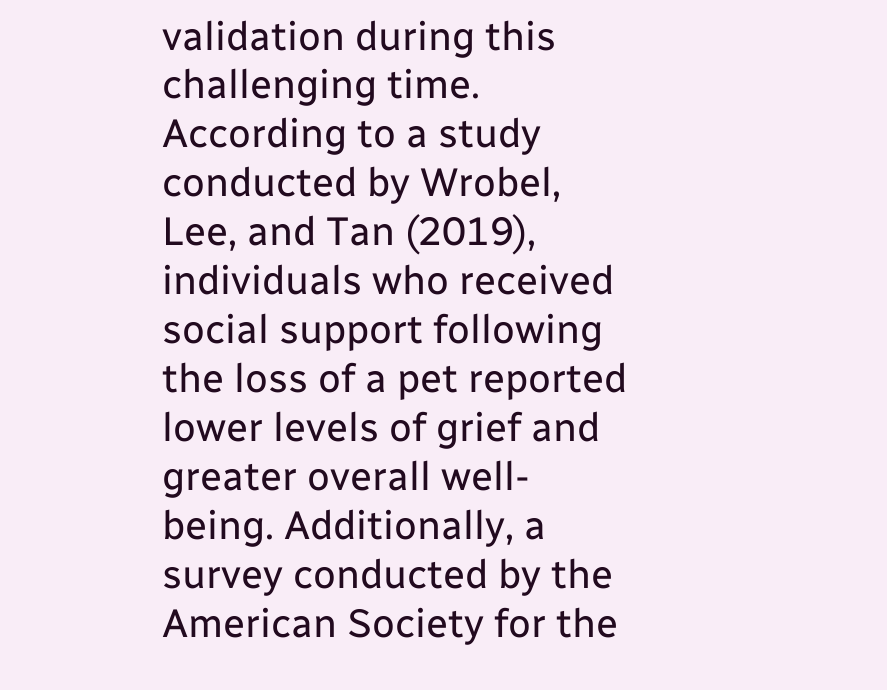validation during this challenging time. According to a study conducted by Wrobel, Lee, and Tan (2019), individuals who received social support following the loss of a pet reported lower levels of grief and greater overall well-being. Additionally, a survey conducted by the American Society for the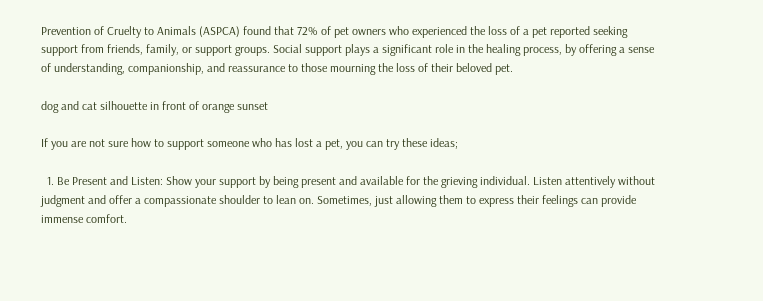Prevention of Cruelty to Animals (ASPCA) found that 72% of pet owners who experienced the loss of a pet reported seeking support from friends, family, or support groups. Social support plays a significant role in the healing process, by offering a sense of understanding, companionship, and reassurance to those mourning the loss of their beloved pet.

dog and cat silhouette in front of orange sunset

If you are not sure how to support someone who has lost a pet, you can try these ideas;

  1. Be Present and Listen: Show your support by being present and available for the grieving individual. Listen attentively without judgment and offer a compassionate shoulder to lean on. Sometimes, just allowing them to express their feelings can provide immense comfort.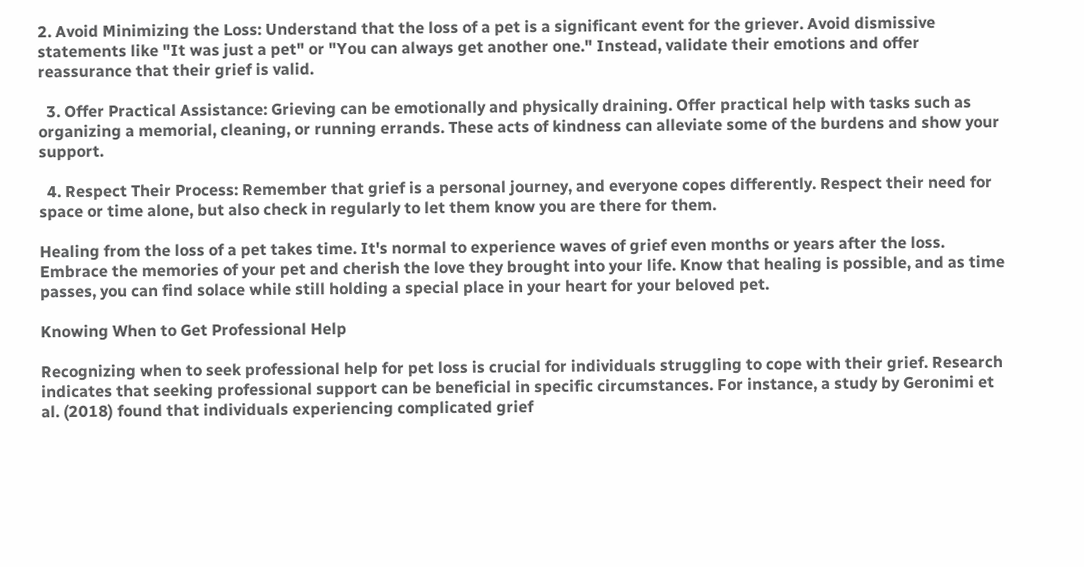2. Avoid Minimizing the Loss: Understand that the loss of a pet is a significant event for the griever. Avoid dismissive statements like "It was just a pet" or "You can always get another one." Instead, validate their emotions and offer reassurance that their grief is valid.

  3. Offer Practical Assistance: Grieving can be emotionally and physically draining. Offer practical help with tasks such as organizing a memorial, cleaning, or running errands. These acts of kindness can alleviate some of the burdens and show your support.

  4. Respect Their Process: Remember that grief is a personal journey, and everyone copes differently. Respect their need for space or time alone, but also check in regularly to let them know you are there for them.

Healing from the loss of a pet takes time. It's normal to experience waves of grief even months or years after the loss. Embrace the memories of your pet and cherish the love they brought into your life. Know that healing is possible, and as time passes, you can find solace while still holding a special place in your heart for your beloved pet.

Knowing When to Get Professional Help

Recognizing when to seek professional help for pet loss is crucial for individuals struggling to cope with their grief. Research indicates that seeking professional support can be beneficial in specific circumstances. For instance, a study by Geronimi et al. (2018) found that individuals experiencing complicated grief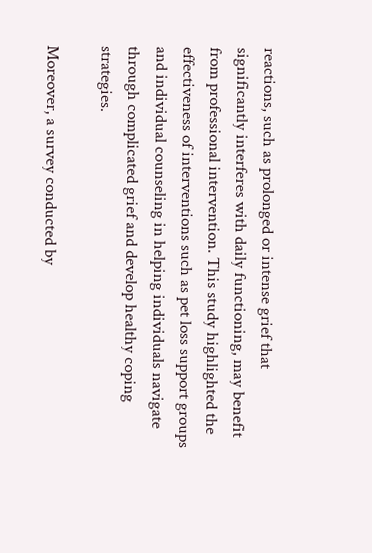reactions, such as prolonged or intense grief that significantly interferes with daily functioning, may benefit from professional intervention. This study highlighted the effectiveness of interventions such as pet loss support groups and individual counseling in helping individuals navigate through complicated grief and develop healthy coping strategies.

Moreover, a survey conducted by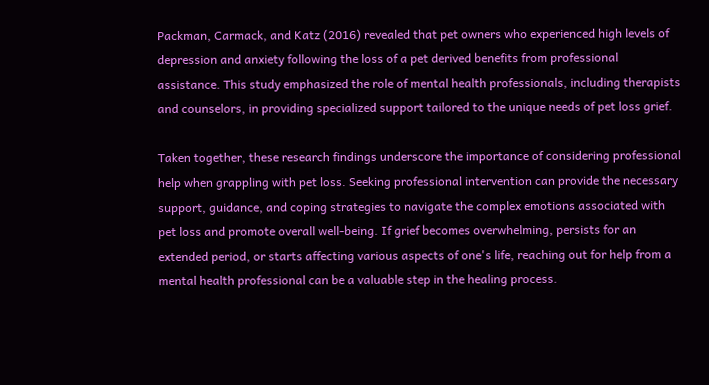Packman, Carmack, and Katz (2016) revealed that pet owners who experienced high levels of depression and anxiety following the loss of a pet derived benefits from professional assistance. This study emphasized the role of mental health professionals, including therapists and counselors, in providing specialized support tailored to the unique needs of pet loss grief.

Taken together, these research findings underscore the importance of considering professional help when grappling with pet loss. Seeking professional intervention can provide the necessary support, guidance, and coping strategies to navigate the complex emotions associated with pet loss and promote overall well-being. If grief becomes overwhelming, persists for an extended period, or starts affecting various aspects of one's life, reaching out for help from a mental health professional can be a valuable step in the healing process.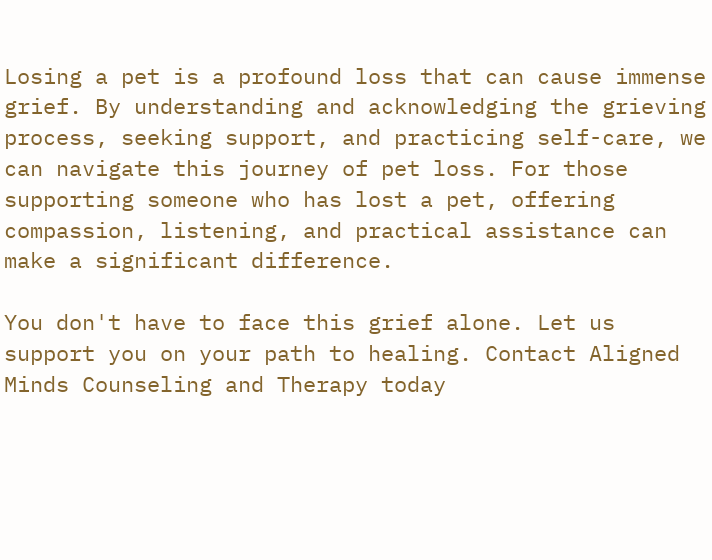Losing a pet is a profound loss that can cause immense grief. By understanding and acknowledging the grieving process, seeking support, and practicing self-care, we can navigate this journey of pet loss. For those supporting someone who has lost a pet, offering compassion, listening, and practical assistance can make a significant difference.

You don't have to face this grief alone. Let us support you on your path to healing. Contact Aligned Minds Counseling and Therapy today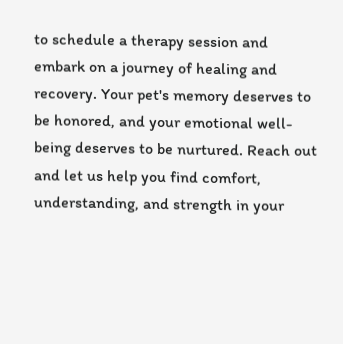to schedule a therapy session and embark on a journey of healing and recovery. Your pet's memory deserves to be honored, and your emotional well-being deserves to be nurtured. Reach out and let us help you find comfort, understanding, and strength in your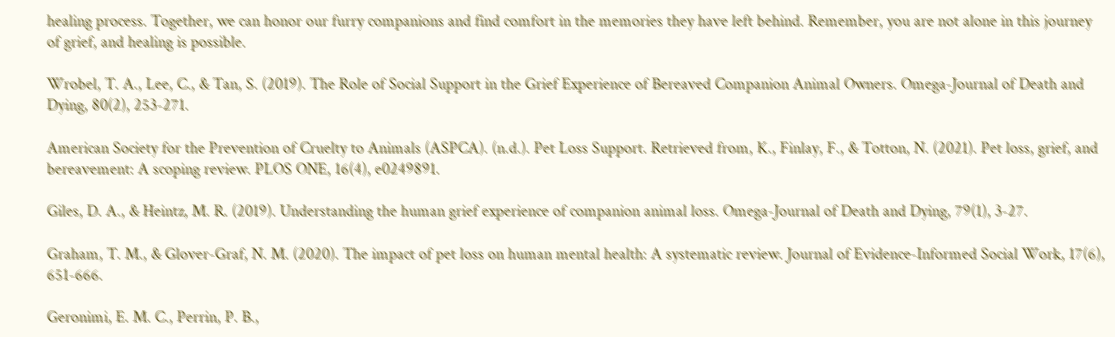healing process. Together, we can honor our furry companions and find comfort in the memories they have left behind. Remember, you are not alone in this journey of grief, and healing is possible.

Wrobel, T. A., Lee, C., & Tan, S. (2019). The Role of Social Support in the Grief Experience of Bereaved Companion Animal Owners. Omega-Journal of Death and Dying, 80(2), 253-271.

American Society for the Prevention of Cruelty to Animals (ASPCA). (n.d.). Pet Loss Support. Retrieved from, K., Finlay, F., & Totton, N. (2021). Pet loss, grief, and bereavement: A scoping review. PLOS ONE, 16(4), e0249891.

Giles, D. A., & Heintz, M. R. (2019). Understanding the human grief experience of companion animal loss. Omega-Journal of Death and Dying, 79(1), 3-27.

Graham, T. M., & Glover-Graf, N. M. (2020). The impact of pet loss on human mental health: A systematic review. Journal of Evidence-Informed Social Work, 17(6), 651-666.

Geronimi, E. M. C., Perrin, P. B.,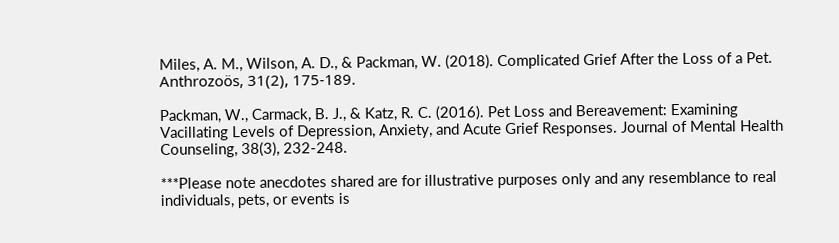Miles, A. M., Wilson, A. D., & Packman, W. (2018). Complicated Grief After the Loss of a Pet. Anthrozoös, 31(2), 175-189.

Packman, W., Carmack, B. J., & Katz, R. C. (2016). Pet Loss and Bereavement: Examining Vacillating Levels of Depression, Anxiety, and Acute Grief Responses. Journal of Mental Health Counseling, 38(3), 232-248.

***Please note anecdotes shared are for illustrative purposes only and any resemblance to real individuals, pets, or events is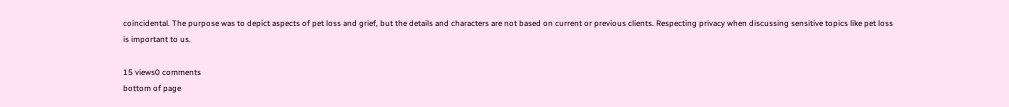coincidental. The purpose was to depict aspects of pet loss and grief, but the details and characters are not based on current or previous clients. Respecting privacy when discussing sensitive topics like pet loss is important to us.

15 views0 comments
bottom of page